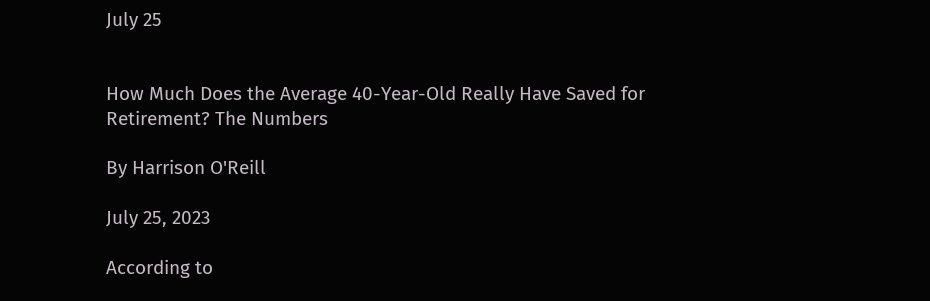July 25


How Much Does the Average 40-Year-Old Really Have Saved for Retirement? The Numbers

By Harrison O'Reill

July 25, 2023

According to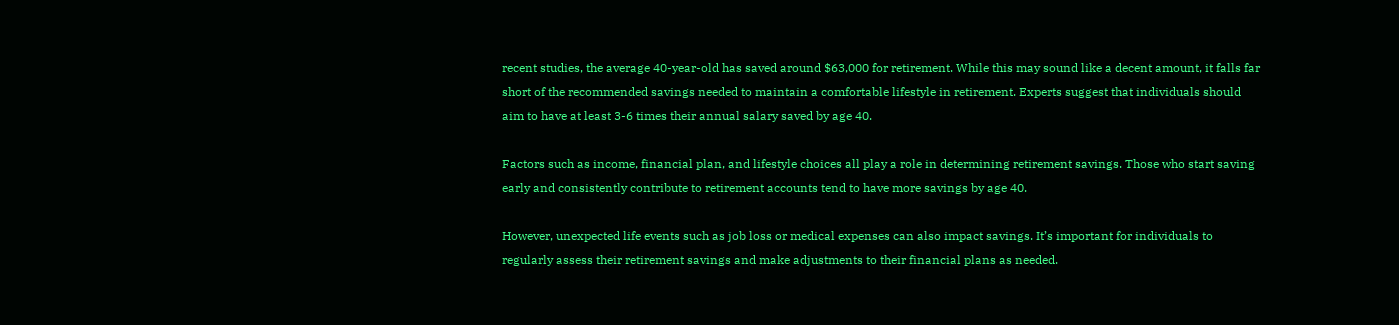recent studies, the average 40-year-old has saved around $63,000 for retirement. While this may sound like a decent amount, it falls far short of the recommended savings needed to maintain a comfortable lifestyle in retirement. Experts suggest that individuals should aim to have at least 3-6 times their annual salary saved by age 40.

Factors such as income, financial plan, and lifestyle choices all play a role in determining retirement savings. Those who start saving early and consistently contribute to retirement accounts tend to have more savings by age 40.

However, unexpected life events such as job loss or medical expenses can also impact savings. It’s important for individuals to regularly assess their retirement savings and make adjustments to their financial plans as needed.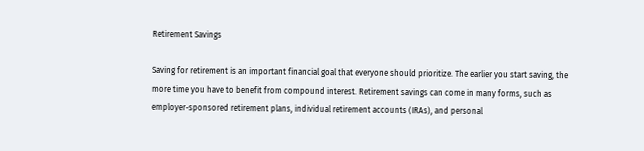Retirement Savings

Saving for retirement is an important financial goal that everyone should prioritize. The earlier you start saving, the more time you have to benefit from compound interest. Retirement savings can come in many forms, such as employer-sponsored retirement plans, individual retirement accounts (IRAs), and personal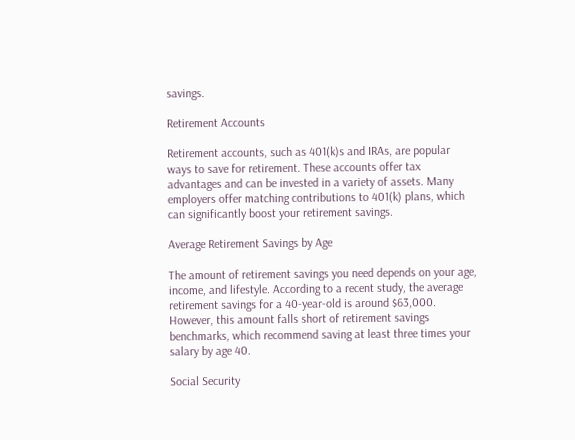savings.

Retirement Accounts

Retirement accounts, such as 401(k)s and IRAs, are popular ways to save for retirement. These accounts offer tax advantages and can be invested in a variety of assets. Many employers offer matching contributions to 401(k) plans, which can significantly boost your retirement savings.

Average Retirement Savings by Age

The amount of retirement savings you need depends on your age, income, and lifestyle. According to a recent study, the average retirement savings for a 40-year-old is around $63,000. However, this amount falls short of retirement savings benchmarks, which recommend saving at least three times your salary by age 40.

Social Security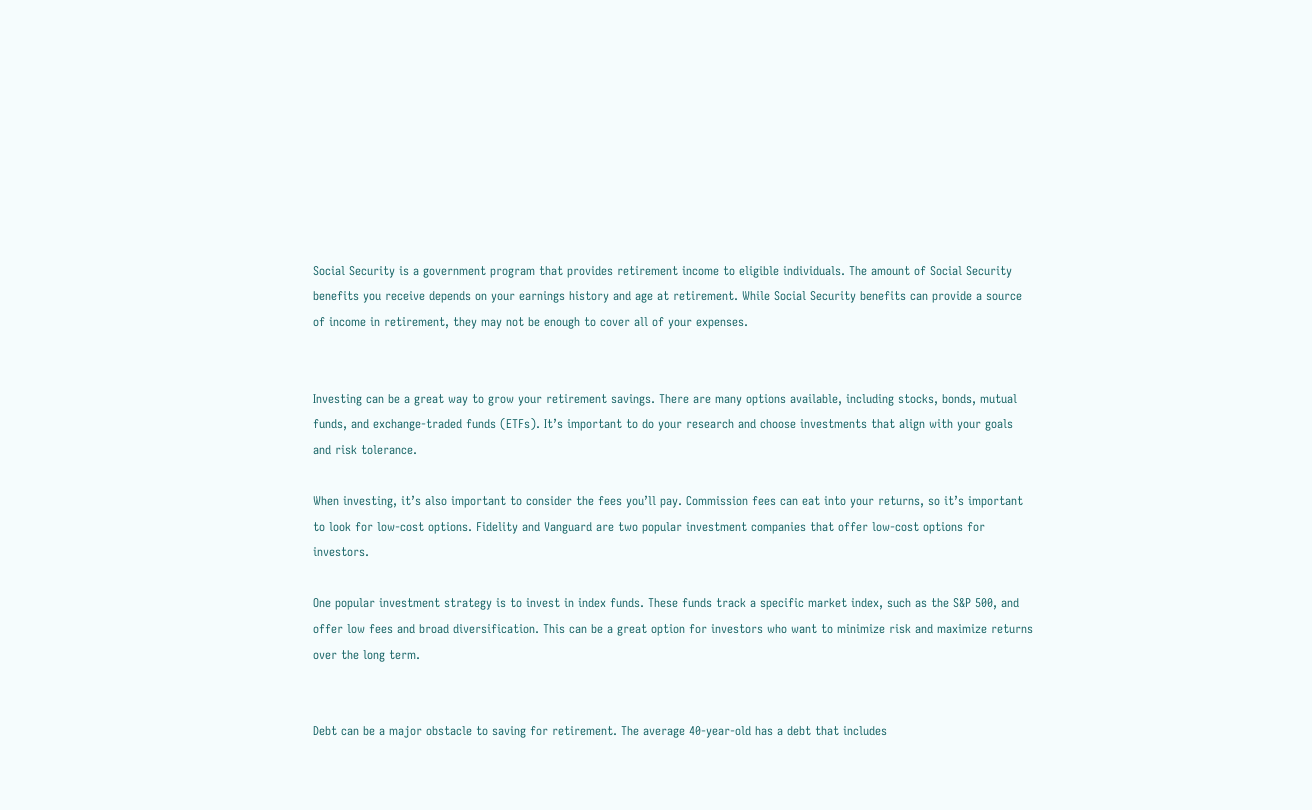Social Security is a government program that provides retirement income to eligible individuals. The amount of Social Security benefits you receive depends on your earnings history and age at retirement. While Social Security benefits can provide a source of income in retirement, they may not be enough to cover all of your expenses.


Investing can be a great way to grow your retirement savings. There are many options available, including stocks, bonds, mutual funds, and exchange-traded funds (ETFs). It’s important to do your research and choose investments that align with your goals and risk tolerance.

When investing, it’s also important to consider the fees you’ll pay. Commission fees can eat into your returns, so it’s important to look for low-cost options. Fidelity and Vanguard are two popular investment companies that offer low-cost options for investors.

One popular investment strategy is to invest in index funds. These funds track a specific market index, such as the S&P 500, and offer low fees and broad diversification. This can be a great option for investors who want to minimize risk and maximize returns over the long term.


Debt can be a major obstacle to saving for retirement. The average 40-year-old has a debt that includes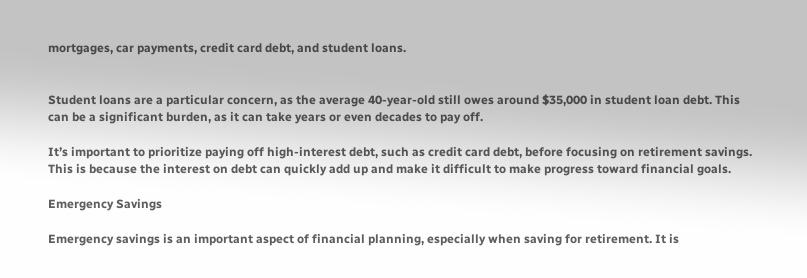mortgages, car payments, credit card debt, and student loans.


Student loans are a particular concern, as the average 40-year-old still owes around $35,000 in student loan debt. This can be a significant burden, as it can take years or even decades to pay off.

It’s important to prioritize paying off high-interest debt, such as credit card debt, before focusing on retirement savings. This is because the interest on debt can quickly add up and make it difficult to make progress toward financial goals.

Emergency Savings

Emergency savings is an important aspect of financial planning, especially when saving for retirement. It is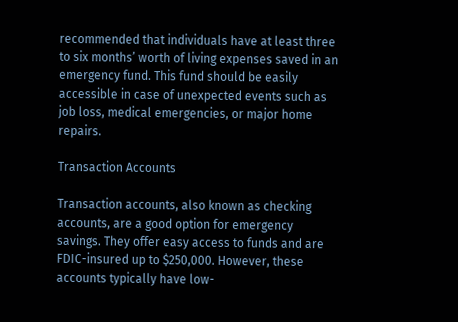recommended that individuals have at least three to six months’ worth of living expenses saved in an emergency fund. This fund should be easily accessible in case of unexpected events such as job loss, medical emergencies, or major home repairs.

Transaction Accounts

Transaction accounts, also known as checking accounts, are a good option for emergency savings. They offer easy access to funds and are FDIC-insured up to $250,000. However, these accounts typically have low-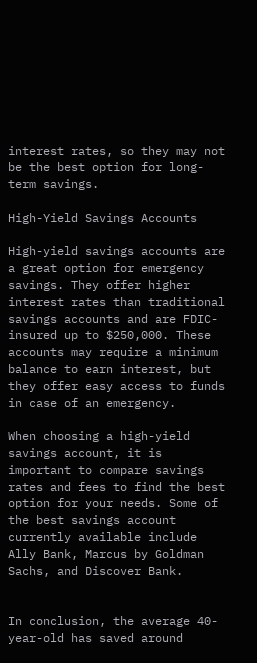interest rates, so they may not be the best option for long-term savings.

High-Yield Savings Accounts

High-yield savings accounts are a great option for emergency savings. They offer higher interest rates than traditional savings accounts and are FDIC-insured up to $250,000. These accounts may require a minimum balance to earn interest, but they offer easy access to funds in case of an emergency.

When choosing a high-yield savings account, it is important to compare savings rates and fees to find the best option for your needs. Some of the best savings account currently available include Ally Bank, Marcus by Goldman Sachs, and Discover Bank.


In conclusion, the average 40-year-old has saved around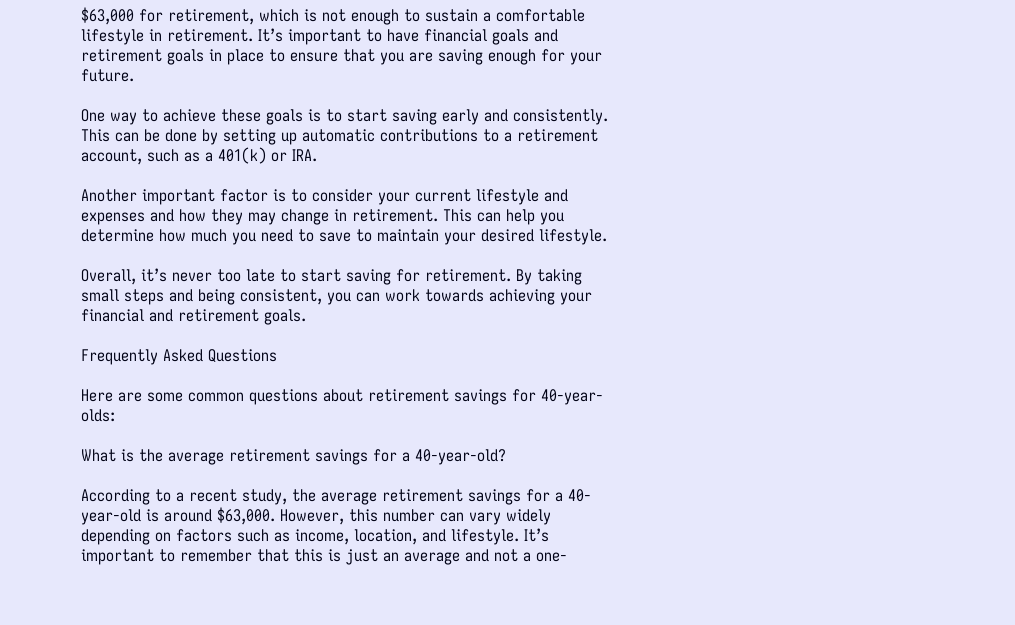$63,000 for retirement, which is not enough to sustain a comfortable lifestyle in retirement. It’s important to have financial goals and retirement goals in place to ensure that you are saving enough for your future.

One way to achieve these goals is to start saving early and consistently. This can be done by setting up automatic contributions to a retirement account, such as a 401(k) or IRA.

Another important factor is to consider your current lifestyle and expenses and how they may change in retirement. This can help you determine how much you need to save to maintain your desired lifestyle.

Overall, it’s never too late to start saving for retirement. By taking small steps and being consistent, you can work towards achieving your financial and retirement goals.

Frequently Asked Questions

Here are some common questions about retirement savings for 40-year-olds:

What is the average retirement savings for a 40-year-old?

According to a recent study, the average retirement savings for a 40-year-old is around $63,000. However, this number can vary widely depending on factors such as income, location, and lifestyle. It’s important to remember that this is just an average and not a one-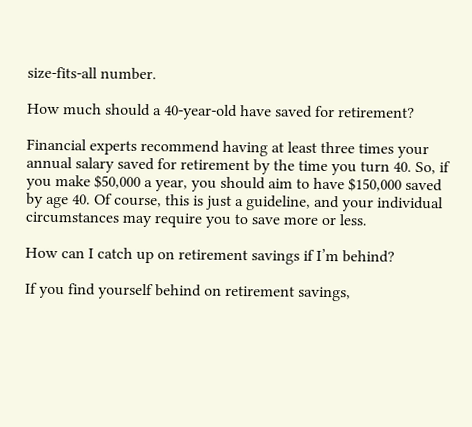size-fits-all number.

How much should a 40-year-old have saved for retirement?

Financial experts recommend having at least three times your annual salary saved for retirement by the time you turn 40. So, if you make $50,000 a year, you should aim to have $150,000 saved by age 40. Of course, this is just a guideline, and your individual circumstances may require you to save more or less.

How can I catch up on retirement savings if I’m behind?

If you find yourself behind on retirement savings,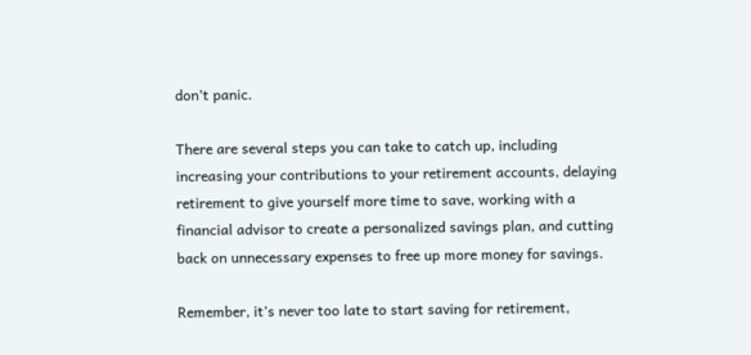don’t panic.

There are several steps you can take to catch up, including increasing your contributions to your retirement accounts, delaying retirement to give yourself more time to save, working with a financial advisor to create a personalized savings plan, and cutting back on unnecessary expenses to free up more money for savings.

Remember, it’s never too late to start saving for retirement,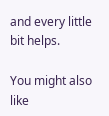and every little bit helps.

You might also like